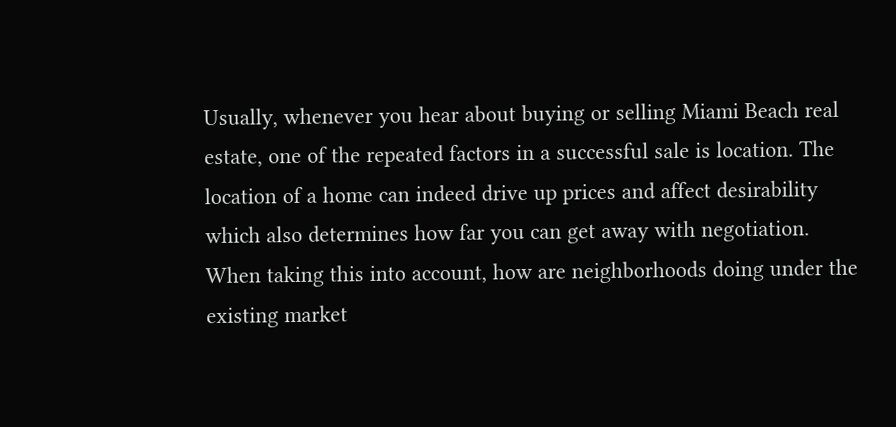Usually, whenever you hear about buying or selling Miami Beach real estate, one of the repeated factors in a successful sale is location. The location of a home can indeed drive up prices and affect desirability which also determines how far you can get away with negotiation. When taking this into account, how are neighborhoods doing under the existing market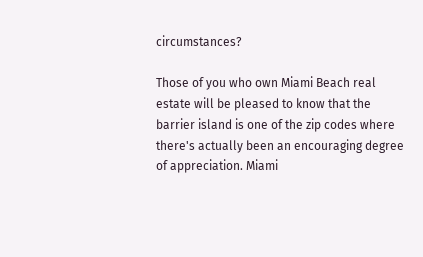circumstances?

Those of you who own Miami Beach real estate will be pleased to know that the barrier island is one of the zip codes where there's actually been an encouraging degree of appreciation. Miami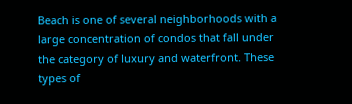Beach is one of several neighborhoods with a large concentration of condos that fall under the category of luxury and waterfront. These types of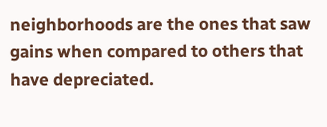neighborhoods are the ones that saw gains when compared to others that have depreciated.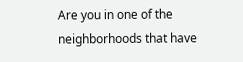Are you in one of the neighborhoods that have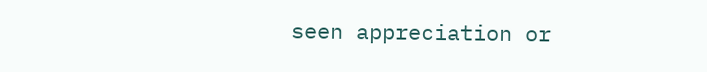seen appreciation or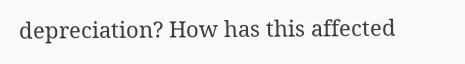depreciation? How has this affected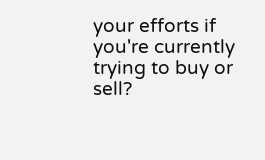your efforts if you're currently trying to buy or sell?